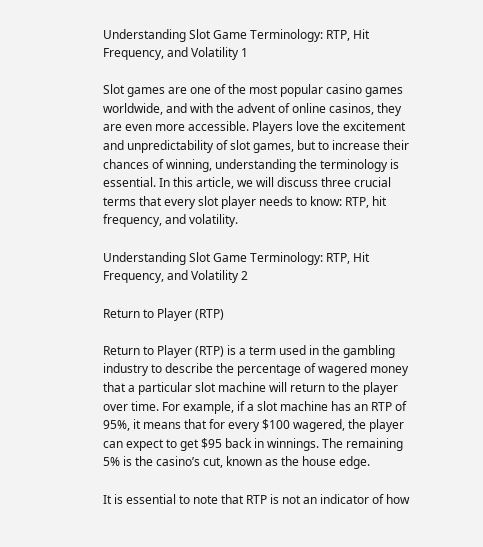Understanding Slot Game Terminology: RTP, Hit Frequency, and Volatility 1

Slot games are one of the most popular casino games worldwide, and with the advent of online casinos, they are even more accessible. Players love the excitement and unpredictability of slot games, but to increase their chances of winning, understanding the terminology is essential. In this article, we will discuss three crucial terms that every slot player needs to know: RTP, hit frequency, and volatility.

Understanding Slot Game Terminology: RTP, Hit Frequency, and Volatility 2

Return to Player (RTP)

Return to Player (RTP) is a term used in the gambling industry to describe the percentage of wagered money that a particular slot machine will return to the player over time. For example, if a slot machine has an RTP of 95%, it means that for every $100 wagered, the player can expect to get $95 back in winnings. The remaining 5% is the casino’s cut, known as the house edge.

It is essential to note that RTP is not an indicator of how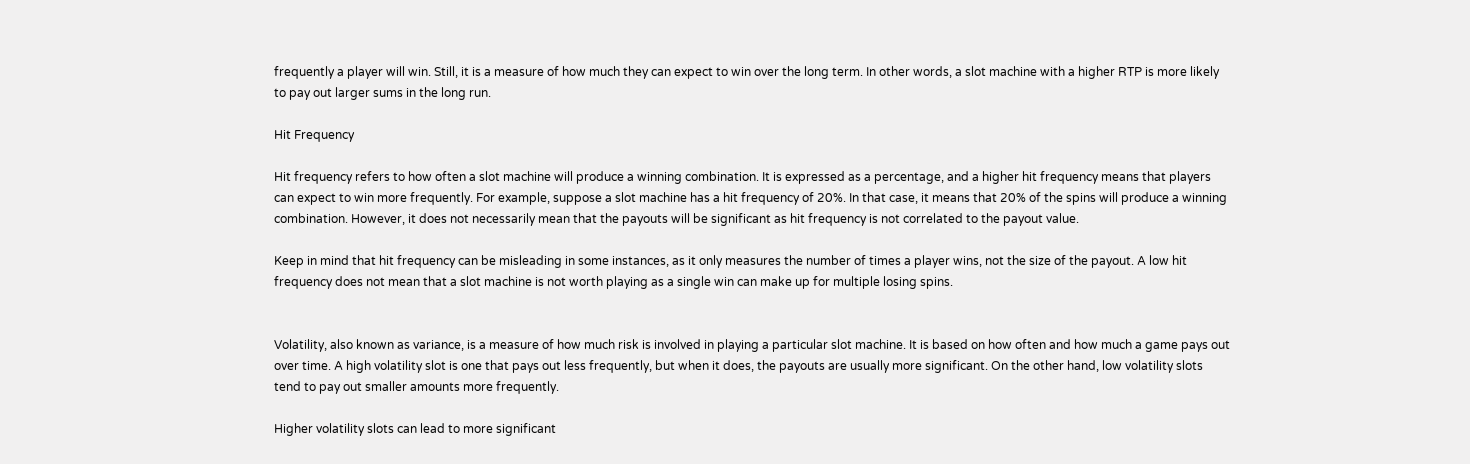frequently a player will win. Still, it is a measure of how much they can expect to win over the long term. In other words, a slot machine with a higher RTP is more likely to pay out larger sums in the long run.

Hit Frequency

Hit frequency refers to how often a slot machine will produce a winning combination. It is expressed as a percentage, and a higher hit frequency means that players can expect to win more frequently. For example, suppose a slot machine has a hit frequency of 20%. In that case, it means that 20% of the spins will produce a winning combination. However, it does not necessarily mean that the payouts will be significant as hit frequency is not correlated to the payout value.

Keep in mind that hit frequency can be misleading in some instances, as it only measures the number of times a player wins, not the size of the payout. A low hit frequency does not mean that a slot machine is not worth playing as a single win can make up for multiple losing spins.


Volatility, also known as variance, is a measure of how much risk is involved in playing a particular slot machine. It is based on how often and how much a game pays out over time. A high volatility slot is one that pays out less frequently, but when it does, the payouts are usually more significant. On the other hand, low volatility slots tend to pay out smaller amounts more frequently.

Higher volatility slots can lead to more significant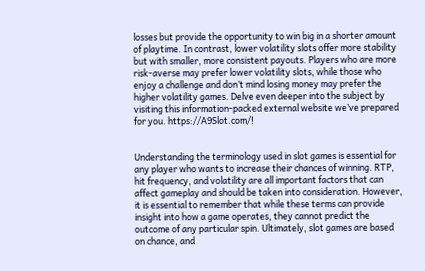losses but provide the opportunity to win big in a shorter amount of playtime. In contrast, lower volatility slots offer more stability but with smaller, more consistent payouts. Players who are more risk-averse may prefer lower volatility slots, while those who enjoy a challenge and don’t mind losing money may prefer the higher volatility games. Delve even deeper into the subject by visiting this information-packed external website we’ve prepared for you. https://A9Slot.com/!


Understanding the terminology used in slot games is essential for any player who wants to increase their chances of winning. RTP, hit frequency, and volatility are all important factors that can affect gameplay and should be taken into consideration. However, it is essential to remember that while these terms can provide insight into how a game operates, they cannot predict the outcome of any particular spin. Ultimately, slot games are based on chance, and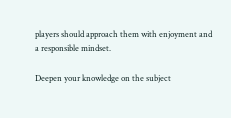players should approach them with enjoyment and a responsible mindset.

Deepen your knowledge on the subject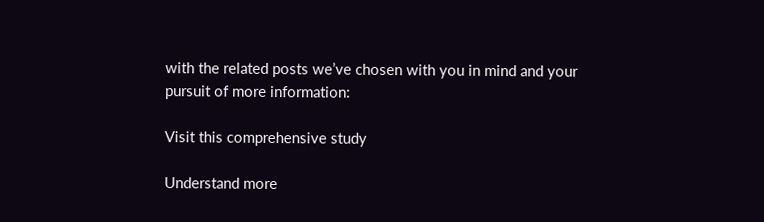with the related posts we’ve chosen with you in mind and your pursuit of more information:

Visit this comprehensive study

Understand more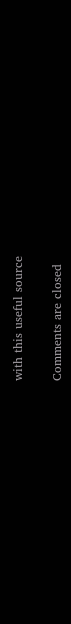with this useful source


Comments are closed